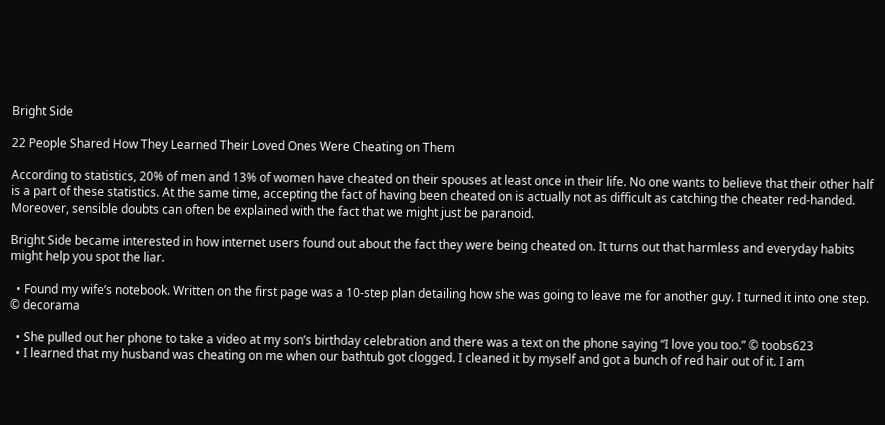Bright Side

22 People Shared How They Learned Their Loved Ones Were Cheating on Them

According to statistics, 20% of men and 13% of women have cheated on their spouses at least once in their life. No one wants to believe that their other half is a part of these statistics. At the same time, accepting the fact of having been cheated on is actually not as difficult as catching the cheater red-handed. Moreover, sensible doubts can often be explained with the fact that we might just be paranoid.

Bright Side became interested in how internet users found out about the fact they were being cheated on. It turns out that harmless and everyday habits might help you spot the liar.

  • Found my wife’s notebook. Written on the first page was a 10-step plan detailing how she was going to leave me for another guy. I turned it into one step. © decorama

  • She pulled out her phone to take a video at my son’s birthday celebration and there was a text on the phone saying “I love you too.” © toobs623
  • I learned that my husband was cheating on me when our bathtub got clogged. I cleaned it by myself and got a bunch of red hair out of it. I am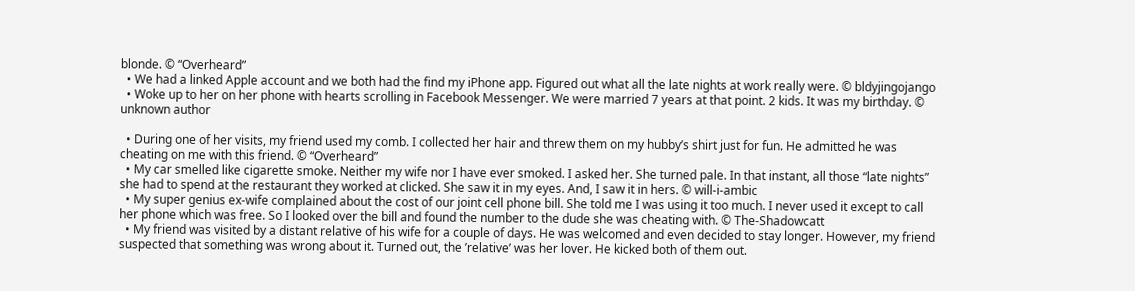blonde. © “Overheard”
  • We had a linked Apple account and we both had the find my iPhone app. Figured out what all the late nights at work really were. © bldyjingojango
  • Woke up to her on her phone with hearts scrolling in Facebook Messenger. We were married 7 years at that point. 2 kids. It was my birthday. © unknown author

  • During one of her visits, my friend used my comb. I collected her hair and threw them on my hubby’s shirt just for fun. He admitted he was cheating on me with this friend. © “Overheard”
  • My car smelled like cigarette smoke. Neither my wife nor I have ever smoked. I asked her. She turned pale. In that instant, all those “late nights” she had to spend at the restaurant they worked at clicked. She saw it in my eyes. And, I saw it in hers. © will-i-ambic
  • My super genius ex-wife complained about the cost of our joint cell phone bill. She told me I was using it too much. I never used it except to call her phone which was free. So I looked over the bill and found the number to the dude she was cheating with. © The-Shadowcatt
  • My friend was visited by a distant relative of his wife for a couple of days. He was welcomed and even decided to stay longer. However, my friend suspected that something was wrong about it. Turned out, the ’relative’ was her lover. He kicked both of them out.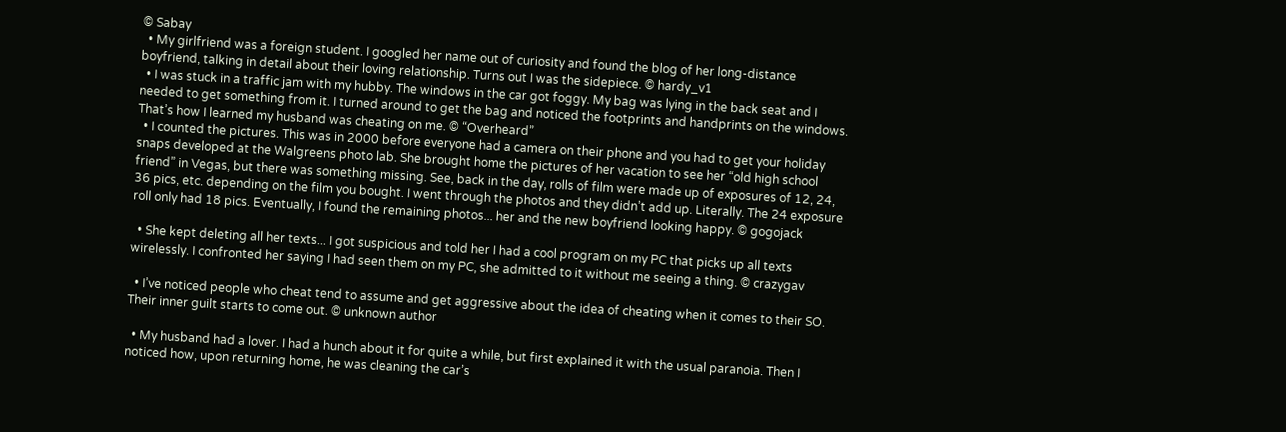© Sabay
  • My girlfriend was a foreign student. I googled her name out of curiosity and found the blog of her long-distance boyfriend, talking in detail about their loving relationship. Turns out I was the sidepiece. © hardy_v1
  • I was stuck in a traffic jam with my hubby. The windows in the car got foggy. My bag was lying in the back seat and I needed to get something from it. I turned around to get the bag and noticed the footprints and handprints on the windows. That’s how I learned my husband was cheating on me. © “Overheard”
  • I counted the pictures. This was in 2000 before everyone had a camera on their phone and you had to get your holiday snaps developed at the Walgreens photo lab. She brought home the pictures of her vacation to see her “old high school friend” in Vegas, but there was something missing. See, back in the day, rolls of film were made up of exposures of 12, 24, 36 pics, etc. depending on the film you bought. I went through the photos and they didn’t add up. Literally. The 24 exposure roll only had 18 pics. Eventually, I found the remaining photos... her and the new boyfriend looking happy. © gogojack

  • She kept deleting all her texts... I got suspicious and told her I had a cool program on my PC that picks up all texts wirelessly. I confronted her saying I had seen them on my PC, she admitted to it without me seeing a thing. © crazygav

  • I’ve noticed people who cheat tend to assume and get aggressive about the idea of cheating when it comes to their SO. Their inner guilt starts to come out. © unknown author

  • My husband had a lover. I had a hunch about it for quite a while, but first explained it with the usual paranoia. Then I noticed how, upon returning home, he was cleaning the car’s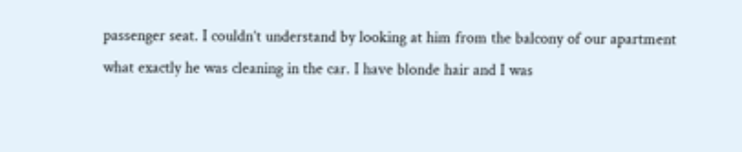passenger seat. I couldn’t understand by looking at him from the balcony of our apartment what exactly he was cleaning in the car. I have blonde hair and I was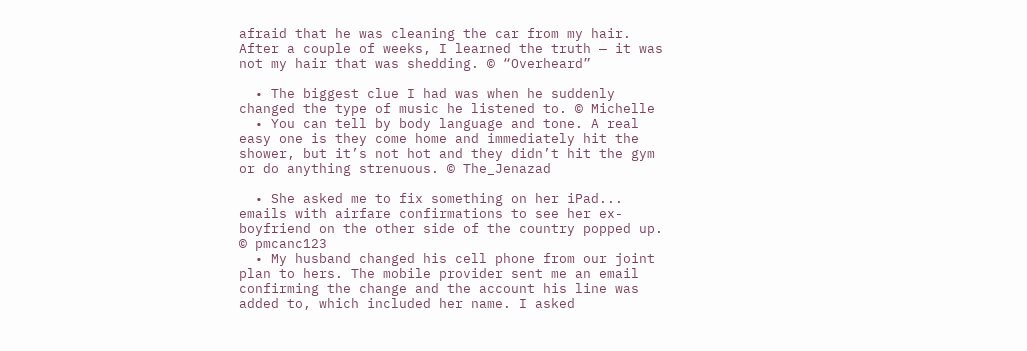afraid that he was cleaning the car from my hair. After a couple of weeks, I learned the truth — it was not my hair that was shedding. © “Overheard”

  • The biggest clue I had was when he suddenly changed the type of music he listened to. © Michelle
  • You can tell by body language and tone. A real easy one is they come home and immediately hit the shower, but it’s not hot and they didn’t hit the gym or do anything strenuous. © The_Jenazad

  • She asked me to fix something on her iPad... emails with airfare confirmations to see her ex-boyfriend on the other side of the country popped up. © pmcanc123
  • My husband changed his cell phone from our joint plan to hers. The mobile provider sent me an email confirming the change and the account his line was added to, which included her name. I asked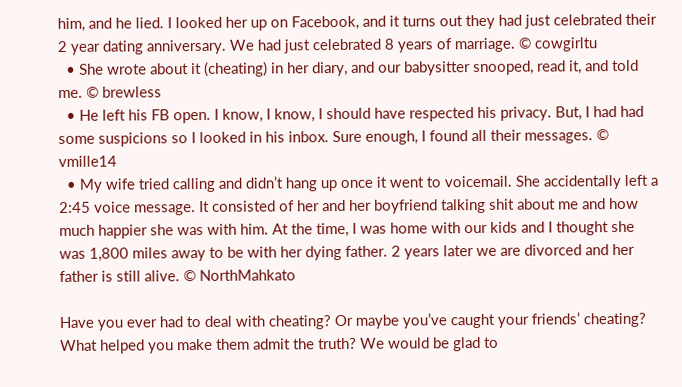him, and he lied. I looked her up on Facebook, and it turns out they had just celebrated their 2 year dating anniversary. We had just celebrated 8 years of marriage. © cowgirltu
  • She wrote about it (cheating) in her diary, and our babysitter snooped, read it, and told me. © brewless
  • He left his FB open. I know, I know, I should have respected his privacy. But, I had had some suspicions so I looked in his inbox. Sure enough, I found all their messages. © vmille14
  • My wife tried calling and didn’t hang up once it went to voicemail. She accidentally left a 2:45 voice message. It consisted of her and her boyfriend talking shit about me and how much happier she was with him. At the time, I was home with our kids and I thought she was 1,800 miles away to be with her dying father. 2 years later we are divorced and her father is still alive. © NorthMahkato

Have you ever had to deal with cheating? Or maybe you’ve caught your friends’ cheating? What helped you make them admit the truth? We would be glad to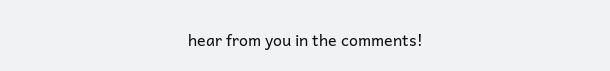hear from you in the comments!